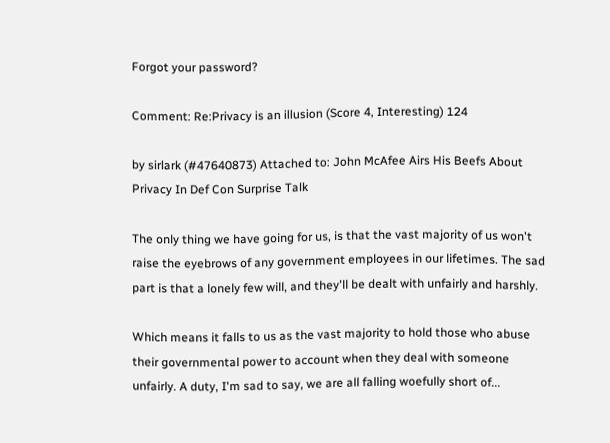Forgot your password?

Comment: Re:Privacy is an illusion (Score 4, Interesting) 124

by sirlark (#47640873) Attached to: John McAfee Airs His Beefs About Privacy In Def Con Surprise Talk

The only thing we have going for us, is that the vast majority of us won't raise the eyebrows of any government employees in our lifetimes. The sad part is that a lonely few will, and they'll be dealt with unfairly and harshly.

Which means it falls to us as the vast majority to hold those who abuse their governmental power to account when they deal with someone unfairly. A duty, I'm sad to say, we are all falling woefully short of...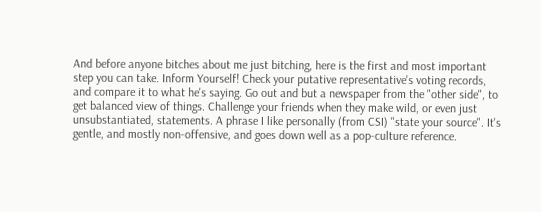And before anyone bitches about me just bitching, here is the first and most important step you can take. Inform Yourself! Check your putative representative's voting records, and compare it to what he's saying. Go out and but a newspaper from the "other side", to get balanced view of things. Challenge your friends when they make wild, or even just unsubstantiated, statements. A phrase I like personally (from CSI) "state your source". It's gentle, and mostly non-offensive, and goes down well as a pop-culture reference.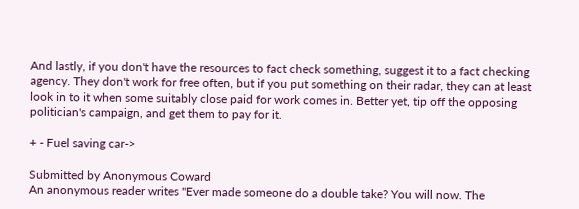And lastly, if you don't have the resources to fact check something, suggest it to a fact checking agency. They don't work for free often, but if you put something on their radar, they can at least look in to it when some suitably close paid for work comes in. Better yet, tip off the opposing politician's campaign, and get them to pay for it.

+ - Fuel saving car->

Submitted by Anonymous Coward
An anonymous reader writes "Ever made someone do a double take? You will now. The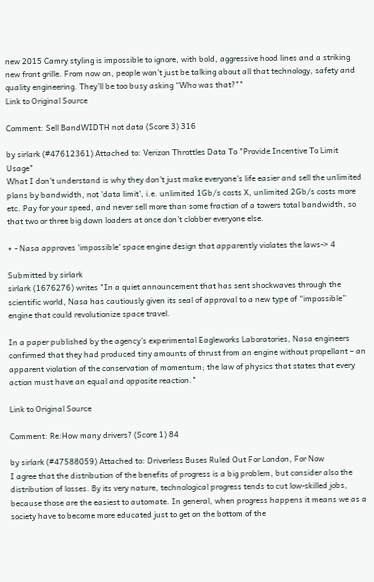new 2015 Camry styling is impossible to ignore, with bold, aggressive hood lines and a striking new front grille. From now on, people won’t just be talking about all that technology, safety and quality engineering. They’ll be too busy asking “Who was that?""
Link to Original Source

Comment: Sell BandWIDTH not data (Score 3) 316

by sirlark (#47612361) Attached to: Verizon Throttles Data To "Provide Incentive To Limit Usage"
What I don't understand is why they don't just make everyone's life easier and sell the unlimited plans by bandwidth, not 'data limit', i.e. unlimited 1Gb/s costs X, unlimited 2Gb/s costs more etc. Pay for your speed, and never sell more than some fraction of a towers total bandwidth, so that two or three big down loaders at once don't clobber everyone else.

+ - Nasa approves 'impossible' space engine design that apparently violates the laws-> 4

Submitted by sirlark
sirlark (1676276) writes "In a quiet announcement that has sent shockwaves through the scientific world, Nasa has cautiously given its seal of approval to a new type of “impossible” engine that could revolutionize space travel.

In a paper published by the agency’s experimental Eagleworks Laboratories, Nasa engineers confirmed that they had produced tiny amounts of thrust from an engine without propellant – an apparent violation of the conservation of momentum; the law of physics that states that every action must have an equal and opposite reaction."

Link to Original Source

Comment: Re:How many drivers? (Score 1) 84

by sirlark (#47588059) Attached to: Driverless Buses Ruled Out For London, For Now
I agree that the distribution of the benefits of progress is a big problem, but consider also the distribution of losses. By its very nature, technological progress tends to cut low-skilled jobs, because those are the easiest to automate. In general, when progress happens it means we as a society have to become more educated just to get on the bottom of the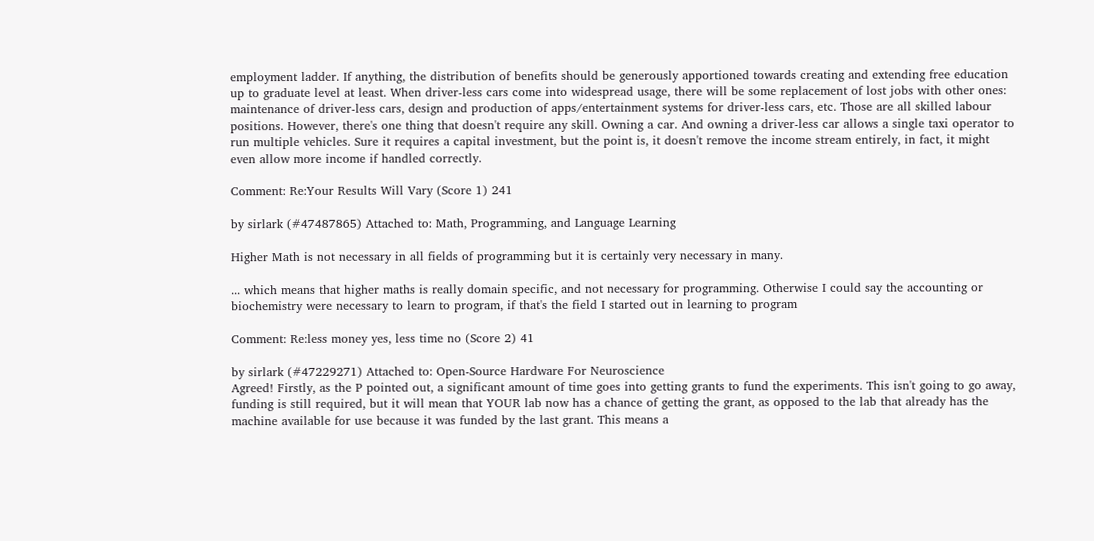employment ladder. If anything, the distribution of benefits should be generously apportioned towards creating and extending free education up to graduate level at least. When driver-less cars come into widespread usage, there will be some replacement of lost jobs with other ones: maintenance of driver-less cars, design and production of apps/entertainment systems for driver-less cars, etc. Those are all skilled labour positions. However, there's one thing that doesn't require any skill. Owning a car. And owning a driver-less car allows a single taxi operator to run multiple vehicles. Sure it requires a capital investment, but the point is, it doesn't remove the income stream entirely, in fact, it might even allow more income if handled correctly.

Comment: Re:Your Results Will Vary (Score 1) 241

by sirlark (#47487865) Attached to: Math, Programming, and Language Learning

Higher Math is not necessary in all fields of programming but it is certainly very necessary in many.

... which means that higher maths is really domain specific, and not necessary for programming. Otherwise I could say the accounting or biochemistry were necessary to learn to program, if that's the field I started out in learning to program

Comment: Re:less money yes, less time no (Score 2) 41

by sirlark (#47229271) Attached to: Open-Source Hardware For Neuroscience
Agreed! Firstly, as the P pointed out, a significant amount of time goes into getting grants to fund the experiments. This isn't going to go away, funding is still required, but it will mean that YOUR lab now has a chance of getting the grant, as opposed to the lab that already has the machine available for use because it was funded by the last grant. This means a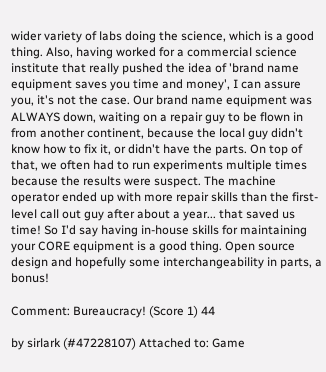wider variety of labs doing the science, which is a good thing. Also, having worked for a commercial science institute that really pushed the idea of 'brand name equipment saves you time and money', I can assure you, it's not the case. Our brand name equipment was ALWAYS down, waiting on a repair guy to be flown in from another continent, because the local guy didn't know how to fix it, or didn't have the parts. On top of that, we often had to run experiments multiple times because the results were suspect. The machine operator ended up with more repair skills than the first-level call out guy after about a year... that saved us time! So I'd say having in-house skills for maintaining your CORE equipment is a good thing. Open source design and hopefully some interchangeability in parts, a bonus!

Comment: Bureaucracy! (Score 1) 44

by sirlark (#47228107) Attached to: Game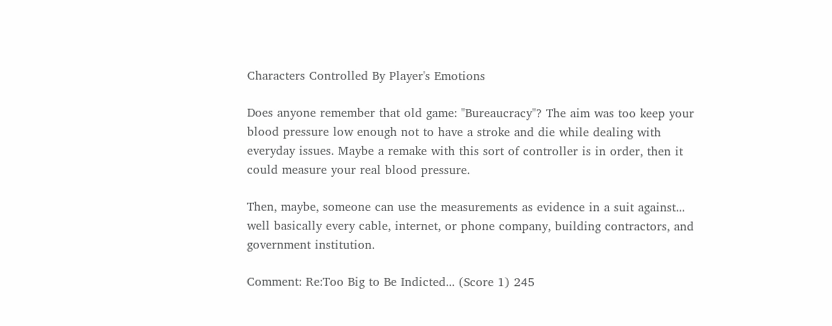Characters Controlled By Player's Emotions

Does anyone remember that old game: "Bureaucracy"? The aim was too keep your blood pressure low enough not to have a stroke and die while dealing with everyday issues. Maybe a remake with this sort of controller is in order, then it could measure your real blood pressure.

Then, maybe, someone can use the measurements as evidence in a suit against... well basically every cable, internet, or phone company, building contractors, and government institution.

Comment: Re:Too Big to Be Indicted... (Score 1) 245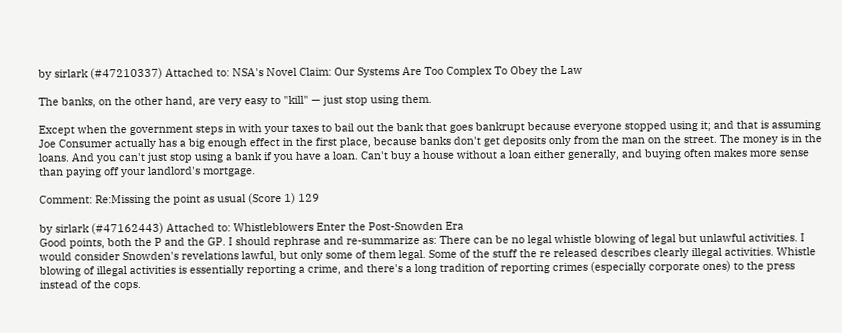by sirlark (#47210337) Attached to: NSA's Novel Claim: Our Systems Are Too Complex To Obey the Law

The banks, on the other hand, are very easy to "kill" — just stop using them.

Except when the government steps in with your taxes to bail out the bank that goes bankrupt because everyone stopped using it; and that is assuming Joe Consumer actually has a big enough effect in the first place, because banks don't get deposits only from the man on the street. The money is in the loans. And you can't just stop using a bank if you have a loan. Can't buy a house without a loan either generally, and buying often makes more sense than paying off your landlord's mortgage.

Comment: Re:Missing the point as usual (Score 1) 129

by sirlark (#47162443) Attached to: Whistleblowers Enter the Post-Snowden Era
Good points, both the P and the GP. I should rephrase and re-summarize as: There can be no legal whistle blowing of legal but unlawful activities. I would consider Snowden's revelations lawful, but only some of them legal. Some of the stuff the re released describes clearly illegal activities. Whistle blowing of illegal activities is essentially reporting a crime, and there's a long tradition of reporting crimes (especially corporate ones) to the press instead of the cops.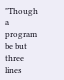"Though a program be but three lines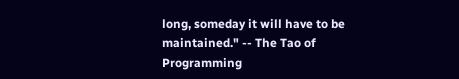long, someday it will have to be maintained." -- The Tao of Programming